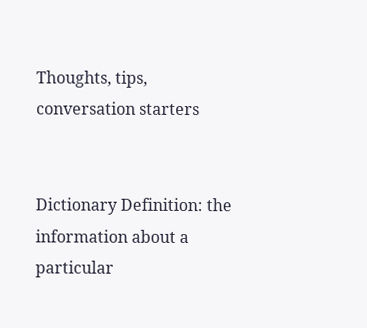Thoughts, tips, conversation starters


Dictionary Definition: the information about a particular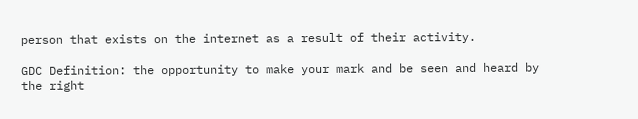person that exists on the internet as a result of their activity.

GDC Definition: the opportunity to make your mark and be seen and heard by the right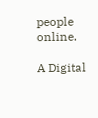people online.

A Digital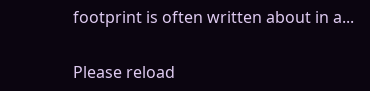footprint is often written about in a...

Please reload